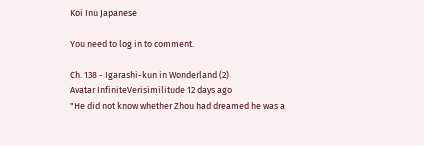Koi Inu Japanese

You need to log in to comment.

Ch. 138 - Igarashi-kun in Wonderland (2)
Avatar InfiniteVerisimilitude 12 days ago
"He did not know whether Zhou had dreamed he was a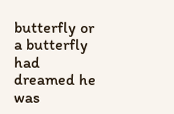butterfly or a butterfly had dreamed he was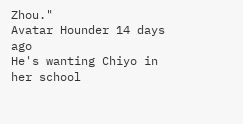Zhou."
Avatar Hounder 14 days ago
He's wanting Chiyo in her school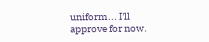uniform... I'll approve for now.